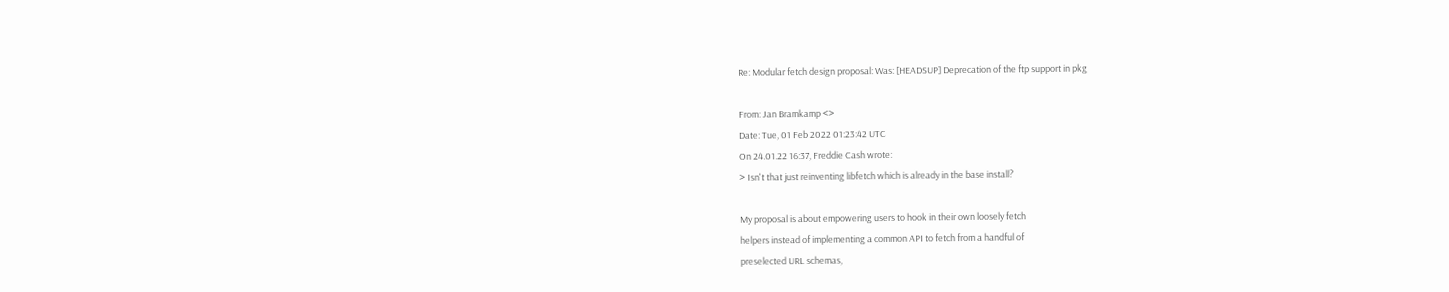Re: Modular fetch design proposal: Was: [HEADSUP] Deprecation of the ftp support in pkg

From: Jan Bramkamp <>
Date: Tue, 01 Feb 2022 01:23:42 UTC
On 24.01.22 16:37, Freddie Cash wrote:
> Isn't that just reinventing libfetch which is already in the base install?

My proposal is about empowering users to hook in their own loosely fetch
helpers instead of implementing a common API to fetch from a handful of
preselected URL schemas,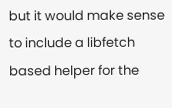but it would make sense to include a libfetch
based helper for the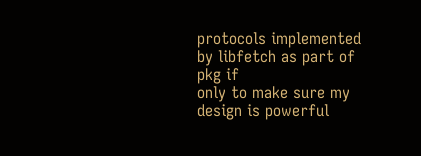protocols implemented by libfetch as part of pkg if
only to make sure my design is powerful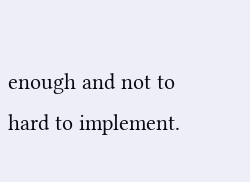enough and not to hard to implement.